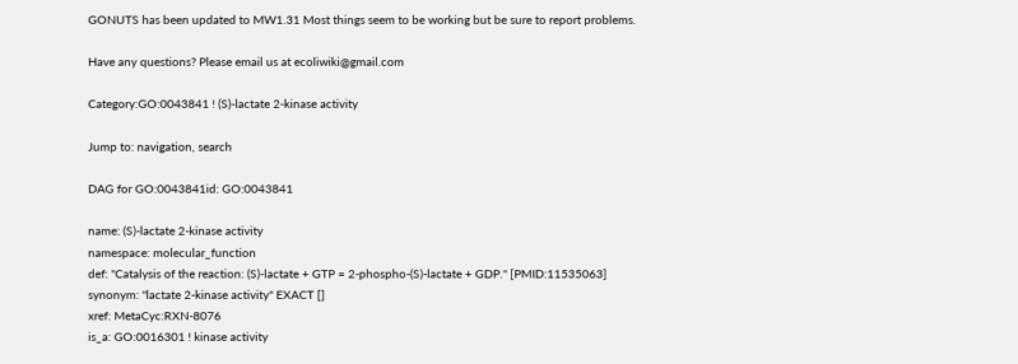GONUTS has been updated to MW1.31 Most things seem to be working but be sure to report problems.

Have any questions? Please email us at ecoliwiki@gmail.com

Category:GO:0043841 ! (S)-lactate 2-kinase activity

Jump to: navigation, search

DAG for GO:0043841id: GO:0043841

name: (S)-lactate 2-kinase activity
namespace: molecular_function
def: "Catalysis of the reaction: (S)-lactate + GTP = 2-phospho-(S)-lactate + GDP." [PMID:11535063]
synonym: "lactate 2-kinase activity" EXACT []
xref: MetaCyc:RXN-8076
is_a: GO:0016301 ! kinase activity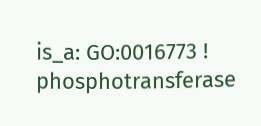is_a: GO:0016773 ! phosphotransferase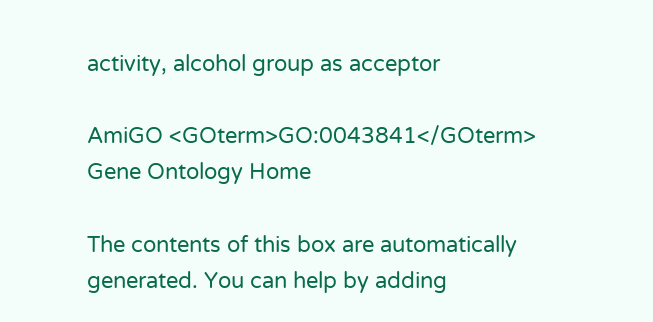activity, alcohol group as acceptor

AmiGO <GOterm>GO:0043841</GOterm>
Gene Ontology Home

The contents of this box are automatically generated. You can help by adding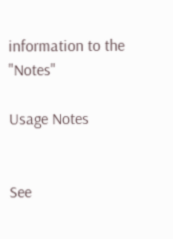information to the "Notes"

Usage Notes


See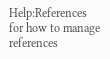Help:References for how to manage references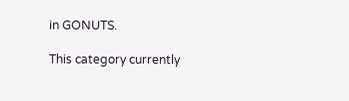in GONUTS.

This category currently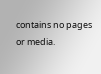contains no pages or media.